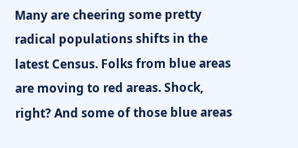Many are cheering some pretty radical populations shifts in the latest Census. Folks from blue areas are moving to red areas. Shock, right? And some of those blue areas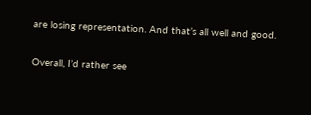are losing representation. And that’s all well and good.

Overall, I’d rather see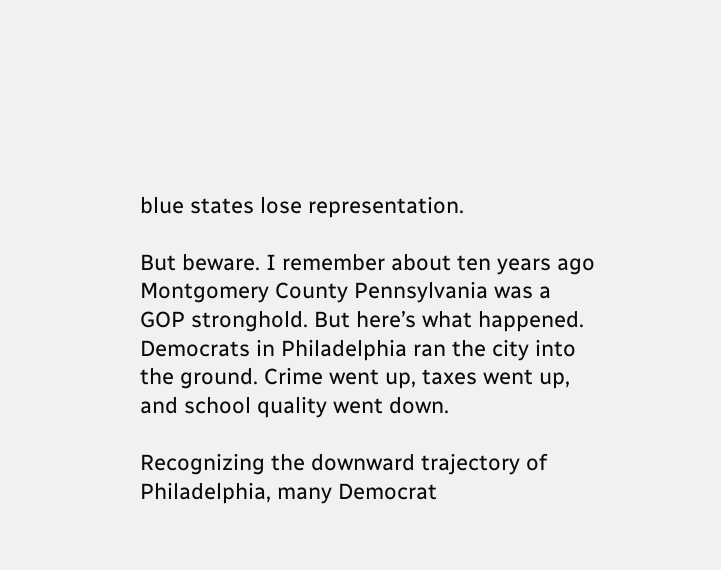blue states lose representation.

But beware. I remember about ten years ago Montgomery County Pennsylvania was a GOP stronghold. But here’s what happened. Democrats in Philadelphia ran the city into the ground. Crime went up, taxes went up, and school quality went down.

Recognizing the downward trajectory of Philadelphia, many Democrat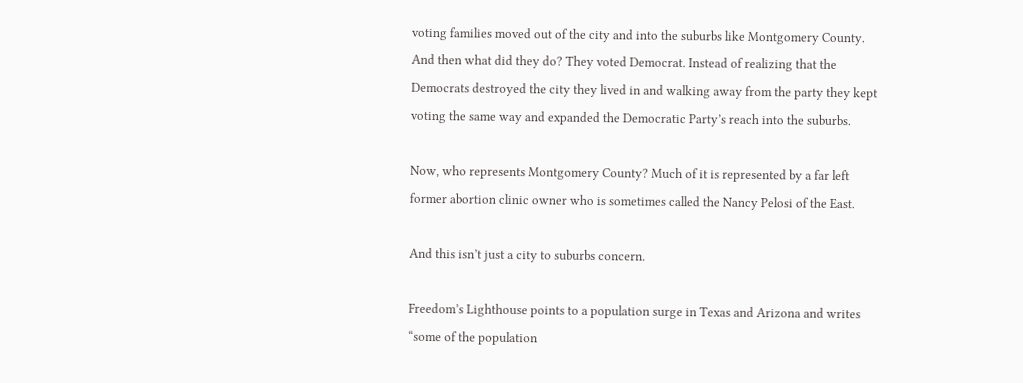voting families moved out of the city and into the suburbs like Montgomery County. And then what did they do? They voted Democrat. Instead of realizing that the Democrats destroyed the city they lived in and walking away from the party they kept voting the same way and expanded the Democratic Party’s reach into the suburbs.

Now, who represents Montgomery County? Much of it is represented by a far left former abortion clinic owner who is sometimes called the Nancy Pelosi of the East.

And this isn’t just a city to suburbs concern.

Freedom’s Lighthouse points to a population surge in Texas and Arizona and writes “some of the population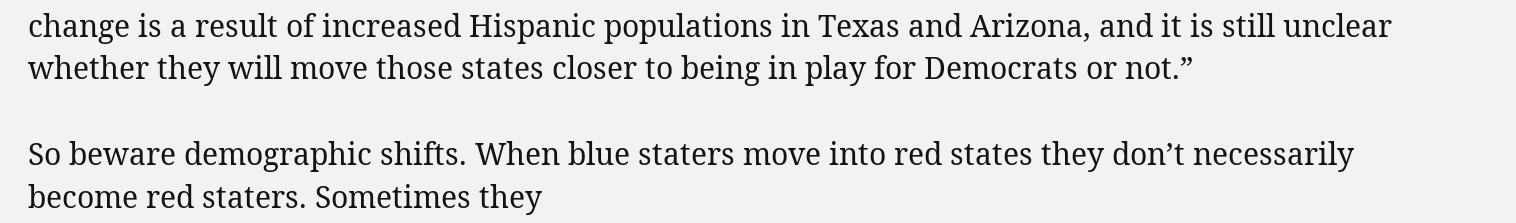change is a result of increased Hispanic populations in Texas and Arizona, and it is still unclear whether they will move those states closer to being in play for Democrats or not.”

So beware demographic shifts. When blue staters move into red states they don’t necessarily become red staters. Sometimes they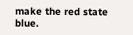make the red state blue.